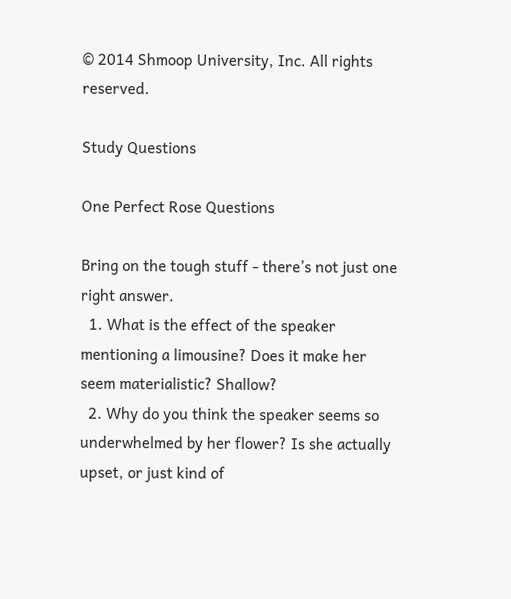© 2014 Shmoop University, Inc. All rights reserved.

Study Questions

One Perfect Rose Questions

Bring on the tough stuff - there’s not just one right answer.
  1. What is the effect of the speaker mentioning a limousine? Does it make her seem materialistic? Shallow?
  2. Why do you think the speaker seems so underwhelmed by her flower? Is she actually upset, or just kind of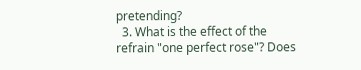pretending?
  3. What is the effect of the refrain "one perfect rose"? Does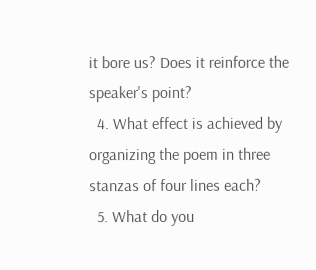it bore us? Does it reinforce the speaker's point?
  4. What effect is achieved by organizing the poem in three stanzas of four lines each?
  5. What do you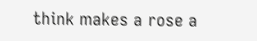think makes a rose a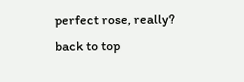perfect rose, really?
back to top